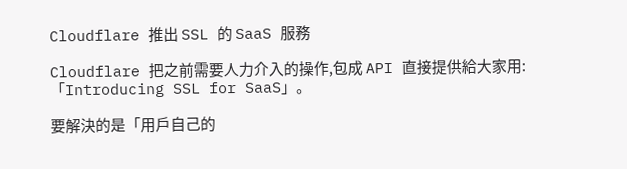Cloudflare 推出 SSL 的 SaaS 服務

Cloudflare 把之前需要人力介入的操作,包成 API 直接提供給大家用:「Introducing SSL for SaaS」。

要解決的是「用戶自己的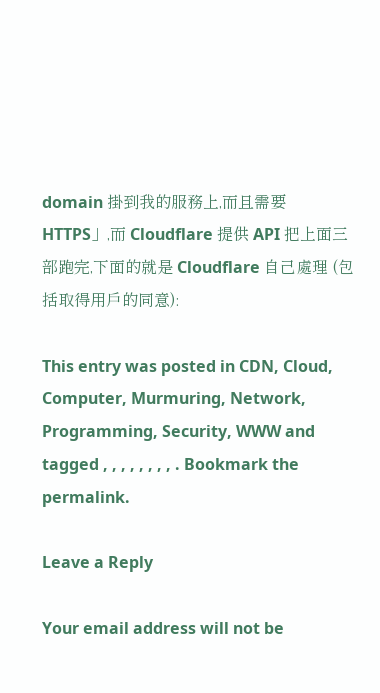domain 掛到我的服務上,而且需要 HTTPS」,而 Cloudflare 提供 API 把上面三部跑完,下面的就是 Cloudflare 自己處理 (包括取得用戶的同意):

This entry was posted in CDN, Cloud, Computer, Murmuring, Network, Programming, Security, WWW and tagged , , , , , , , , . Bookmark the permalink.

Leave a Reply

Your email address will not be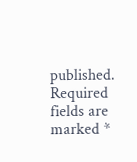published. Required fields are marked *